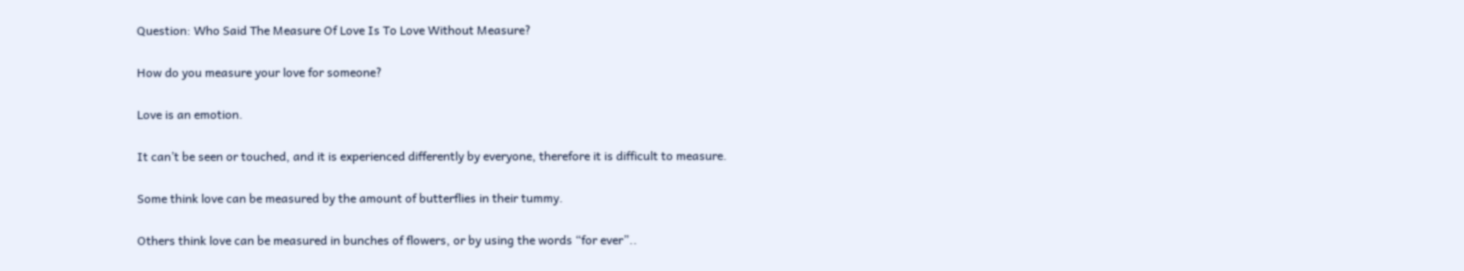Question: Who Said The Measure Of Love Is To Love Without Measure?

How do you measure your love for someone?

Love is an emotion.

It can’t be seen or touched, and it is experienced differently by everyone, therefore it is difficult to measure.

Some think love can be measured by the amount of butterflies in their tummy.

Others think love can be measured in bunches of flowers, or by using the words “for ever”..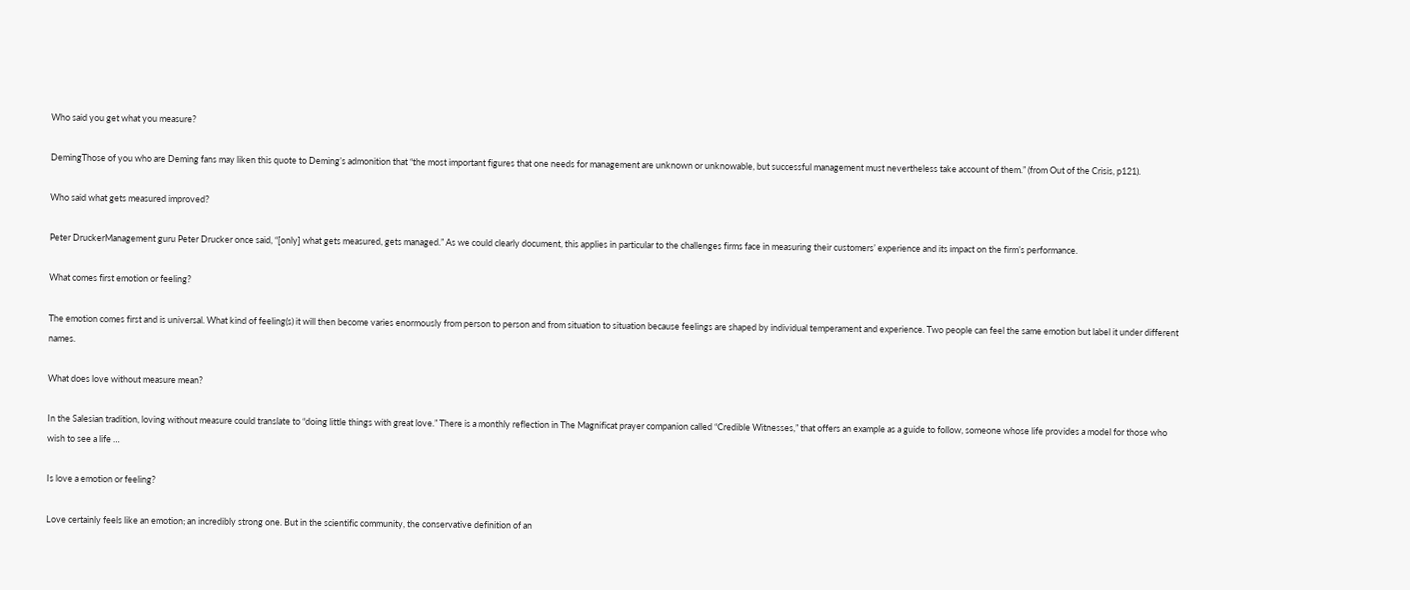Who said you get what you measure?

DemingThose of you who are Deming fans may liken this quote to Deming’s admonition that “the most important figures that one needs for management are unknown or unknowable, but successful management must nevertheless take account of them.” (from Out of the Crisis, p121).

Who said what gets measured improved?

Peter DruckerManagement guru Peter Drucker once said, “[only] what gets measured, gets managed.” As we could clearly document, this applies in particular to the challenges firms face in measuring their customers’ experience and its impact on the firm’s performance.

What comes first emotion or feeling?

The emotion comes first and is universal. What kind of feeling(s) it will then become varies enormously from person to person and from situation to situation because feelings are shaped by individual temperament and experience. Two people can feel the same emotion but label it under different names.

What does love without measure mean?

In the Salesian tradition, loving without measure could translate to “doing little things with great love.” There is a monthly reflection in The Magnificat prayer companion called “Credible Witnesses,” that offers an example as a guide to follow, someone whose life provides a model for those who wish to see a life …

Is love a emotion or feeling?

Love certainly feels like an emotion; an incredibly strong one. But in the scientific community, the conservative definition of an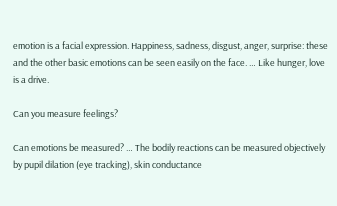emotion is a facial expression. Happiness, sadness, disgust, anger, surprise: these and the other basic emotions can be seen easily on the face. … Like hunger, love is a drive.

Can you measure feelings?

Can emotions be measured? … The bodily reactions can be measured objectively by pupil dilation (eye tracking), skin conductance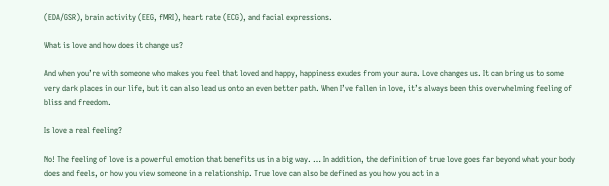(EDA/GSR), brain activity (EEG, fMRI), heart rate (ECG), and facial expressions.

What is love and how does it change us?

And when you’re with someone who makes you feel that loved and happy, happiness exudes from your aura. Love changes us. It can bring us to some very dark places in our life, but it can also lead us onto an even better path. When I’ve fallen in love, it’s always been this overwhelming feeling of bliss and freedom.

Is love a real feeling?

No! The feeling of love is a powerful emotion that benefits us in a big way. … In addition, the definition of true love goes far beyond what your body does and feels, or how you view someone in a relationship. True love can also be defined as you how you act in a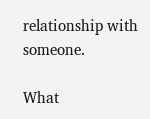relationship with someone.

What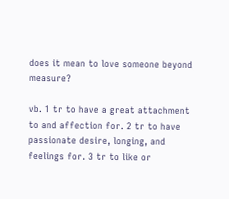does it mean to love someone beyond measure?

vb. 1 tr to have a great attachment to and affection for. 2 tr to have passionate desire, longing, and feelings for. 3 tr to like or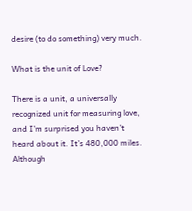desire (to do something) very much.

What is the unit of Love?

There is a unit, a universally recognized unit for measuring love, and I’m surprised you haven’t heard about it. It’s 480,000 miles. Although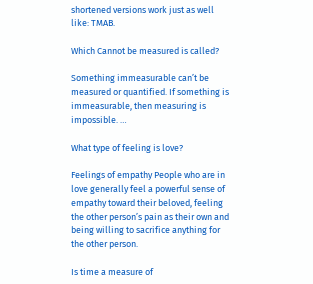shortened versions work just as well like: TMAB.

Which Cannot be measured is called?

Something immeasurable can’t be measured or quantified. If something is immeasurable, then measuring is impossible. …

What type of feeling is love?

Feelings of empathy People who are in love generally feel a powerful sense of empathy toward their beloved, feeling the other person’s pain as their own and being willing to sacrifice anything for the other person.

Is time a measure of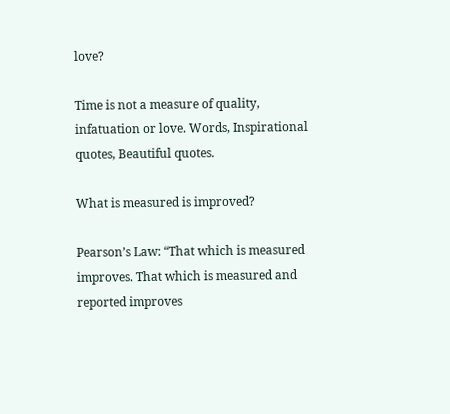love?

Time is not a measure of quality, infatuation or love. Words, Inspirational quotes, Beautiful quotes.

What is measured is improved?

Pearson’s Law: “That which is measured improves. That which is measured and reported improves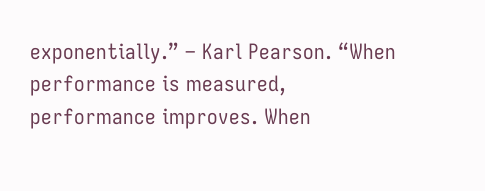exponentially.” – Karl Pearson. “When performance is measured, performance improves. When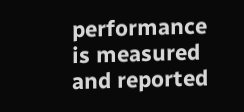performance is measured and reported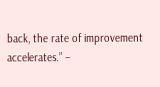back, the rate of improvement accelerates.” –